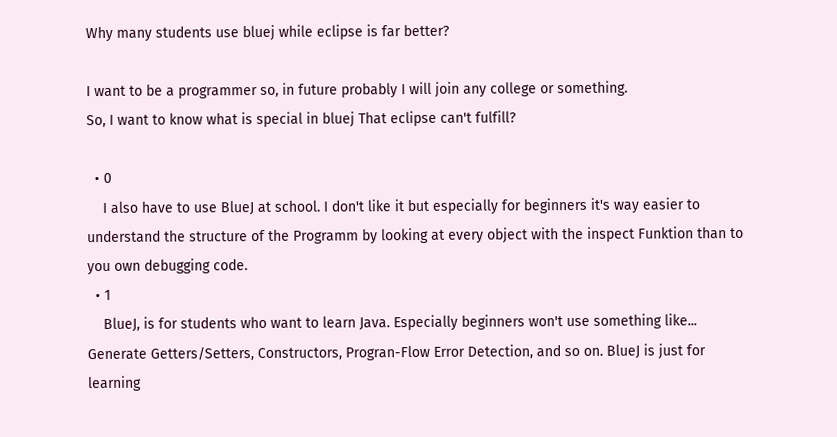Why many students use bluej while eclipse is far better?

I want to be a programmer so, in future probably I will join any college or something.
So, I want to know what is special in bluej That eclipse can't fulfill?

  • 0
    I also have to use BlueJ at school. I don't like it but especially for beginners it's way easier to understand the structure of the Programm by looking at every object with the inspect Funktion than to you own debugging code.
  • 1
    BlueJ, is for students who want to learn Java. Especially beginners won't use something like... Generate Getters/Setters, Constructors, Progran-Flow Error Detection, and so on. BlueJ is just for learning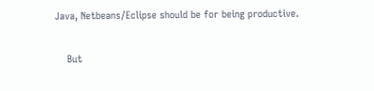Java, Netbeans/Eclipse should be for being productive.

    But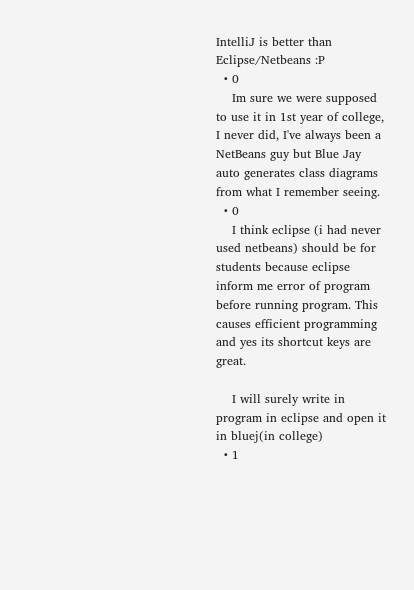IntelliJ is better than Eclipse/Netbeans :P
  • 0
    Im sure we were supposed to use it in 1st year of college, I never did, I've always been a NetBeans guy but Blue Jay auto generates class diagrams from what I remember seeing.
  • 0
    I think eclipse (i had never used netbeans) should be for students because eclipse inform me error of program before running program. This causes efficient programming and yes its shortcut keys are great.

    I will surely write in program in eclipse and open it in bluej(in college)
  • 1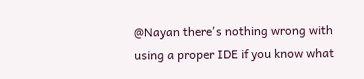@Nayan there's nothing wrong with using a proper IDE if you know what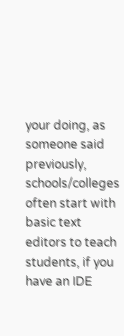your doing, as someone said previously, schools/colleges often start with basic text editors to teach students, if you have an IDE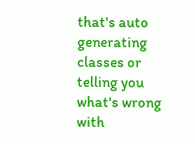that's auto generating classes or telling you what's wrong with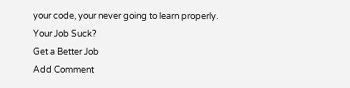your code, your never going to learn properly.
Your Job Suck?
Get a Better Job
Add Comment